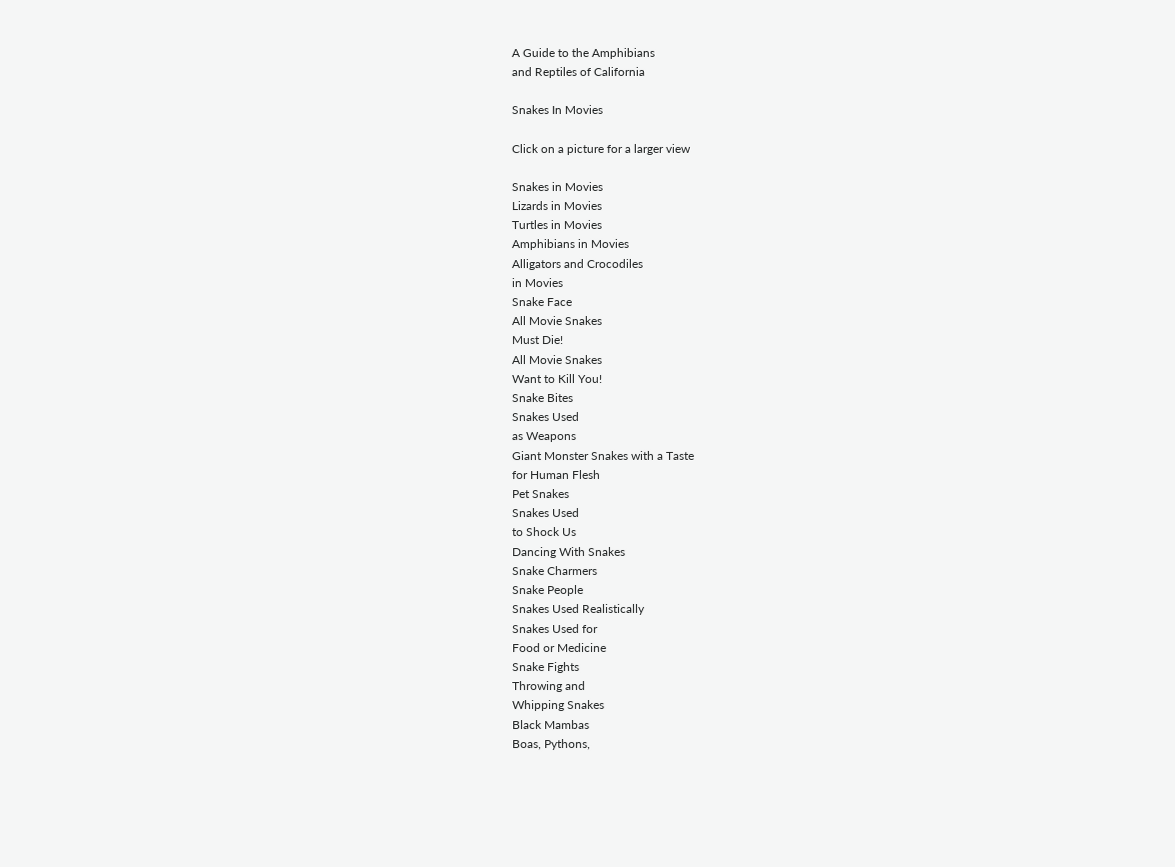A Guide to the Amphibians
and Reptiles of California

Snakes In Movies

Click on a picture for a larger view

Snakes in Movies
Lizards in Movies
Turtles in Movies
Amphibians in Movies
Alligators and Crocodiles
in Movies
Snake Face
All Movie Snakes
Must Die!
All Movie Snakes
Want to Kill You!
Snake Bites
Snakes Used
as Weapons
Giant Monster Snakes with a Taste
for Human Flesh
Pet Snakes
Snakes Used
to Shock Us
Dancing With Snakes
Snake Charmers
Snake People
Snakes Used Realistically
Snakes Used for
Food or Medicine
Snake Fights
Throwing and
Whipping Snakes
Black Mambas
Boas, Pythons,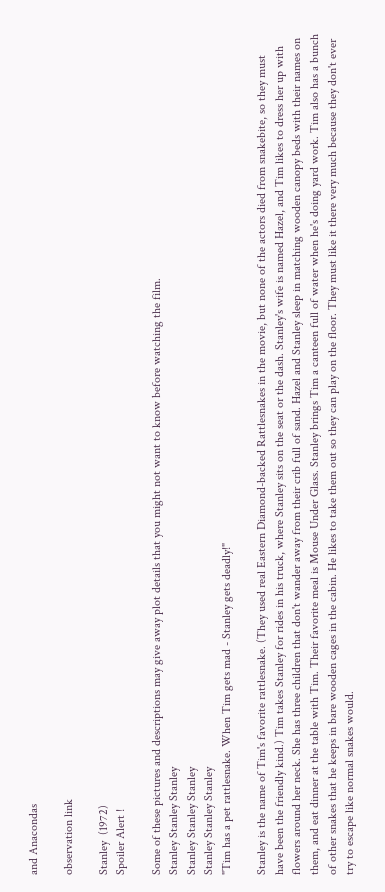and Anacondas

observation link

Stanley  (1972)
Spoiler Alert !

Some of these pictures and descriptions may give away plot details that you might not want to know before watching the film.
Stanley Stanley Stanley
Stanley Stanley Stanley
Stanley Stanley Stanley
"Tim has a pet rattlesnake. When Tim gets mad - Stanley gets deadly!"

Stanley is the name of Tim's favorite rattlesnake. (They used real Eastern Diamond-backed Rattlesnakes in the movie, but none of the actors died from snakebite, so they must have been the friendly kind.) Tim takes Stanley for rides in his truck, where Stanley sits on the seat or the dash. Stanley's wife is named Hazel, and Tim likes to dress her up with flowers around her neck. She has three children that don't wander away from their crib full of sand. Hazel and Stanley sleep in matching wooden canopy beds with their names on them, and eat dinner at the table with Tim. Their favorite meal is Mouse Under Glass. Stanley brings Tim a canteen full of water when he's doing yard work. Tim also has a bunch of other snakes that he keeps in bare wooden cages in the cabin. He likes to take them out so they can play on the floor. They must like it there very much because they don't ever try to escape like normal snakes would.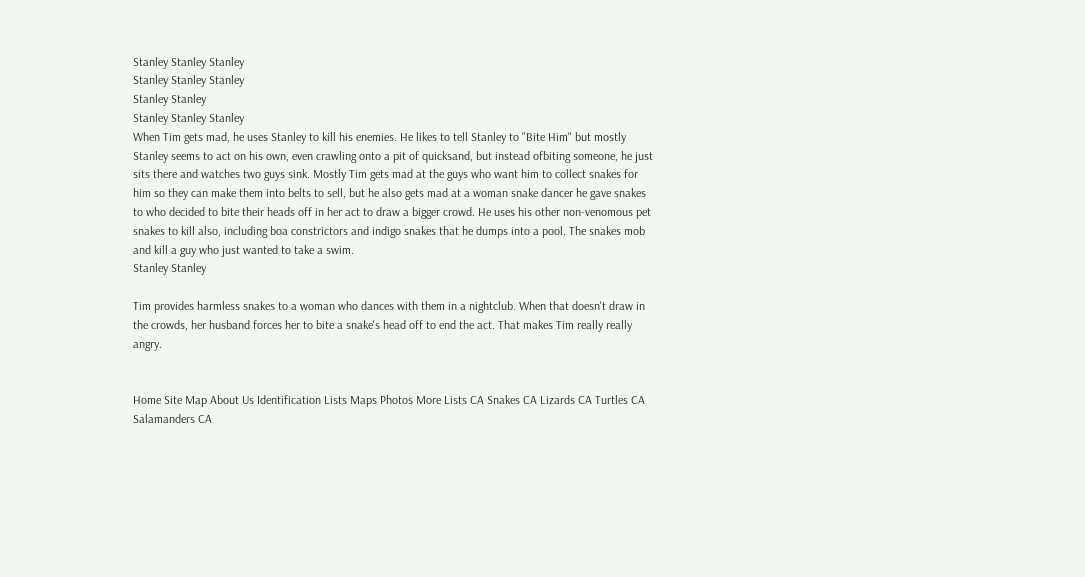Stanley Stanley Stanley
Stanley Stanley Stanley
Stanley Stanley
Stanley Stanley Stanley
When Tim gets mad, he uses Stanley to kill his enemies. He likes to tell Stanley to "Bite Him" but mostly Stanley seems to act on his own, even crawling onto a pit of quicksand, but instead ofbiting someone, he just sits there and watches two guys sink. Mostly Tim gets mad at the guys who want him to collect snakes for him so they can make them into belts to sell, but he also gets mad at a woman snake dancer he gave snakes to who decided to bite their heads off in her act to draw a bigger crowd. He uses his other non-venomous pet snakes to kill also, including boa constrictors and indigo snakes that he dumps into a pool. The snakes mob and kill a guy who just wanted to take a swim.
Stanley Stanley

Tim provides harmless snakes to a woman who dances with them in a nightclub. When that doesn't draw in the crowds, her husband forces her to bite a snake's head off to end the act. That makes Tim really really angry.


Home Site Map About Us Identification Lists Maps Photos More Lists CA Snakes CA Lizards CA Turtles CA Salamanders CA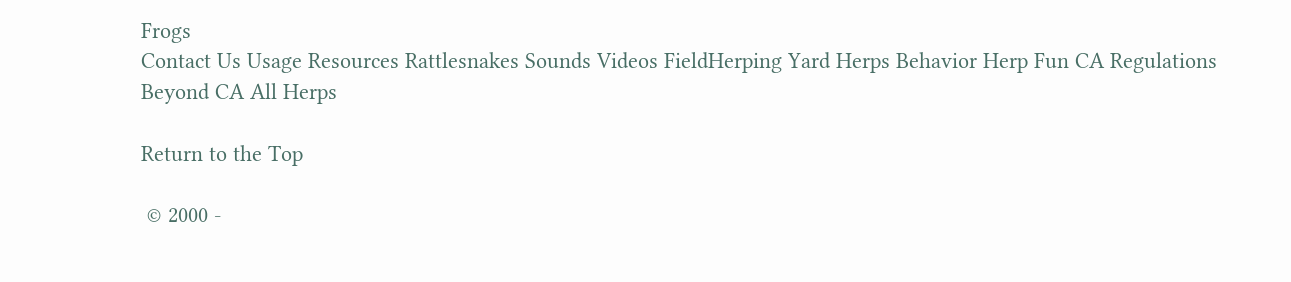Frogs
Contact Us Usage Resources Rattlesnakes Sounds Videos FieldHerping Yard Herps Behavior Herp Fun CA Regulations
Beyond CA All Herps

Return to the Top

 © 2000 -